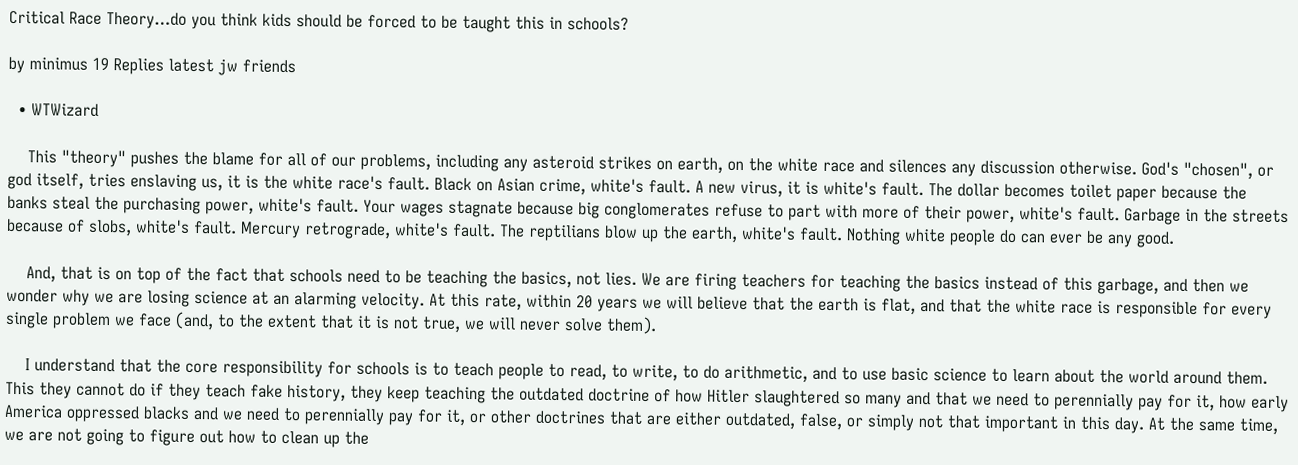Critical Race Theory…do you think kids should be forced to be taught this in schools?

by minimus 19 Replies latest jw friends

  • WTWizard

    This "theory" pushes the blame for all of our problems, including any asteroid strikes on earth, on the white race and silences any discussion otherwise. God's "chosen", or god itself, tries enslaving us, it is the white race's fault. Black on Asian crime, white's fault. A new virus, it is white's fault. The dollar becomes toilet paper because the banks steal the purchasing power, white's fault. Your wages stagnate because big conglomerates refuse to part with more of their power, white's fault. Garbage in the streets because of slobs, white's fault. Mercury retrograde, white's fault. The reptilians blow up the earth, white's fault. Nothing white people do can ever be any good.

    And, that is on top of the fact that schools need to be teaching the basics, not lies. We are firing teachers for teaching the basics instead of this garbage, and then we wonder why we are losing science at an alarming velocity. At this rate, within 20 years we will believe that the earth is flat, and that the white race is responsible for every single problem we face (and, to the extent that it is not true, we will never solve them).

    I understand that the core responsibility for schools is to teach people to read, to write, to do arithmetic, and to use basic science to learn about the world around them. This they cannot do if they teach fake history, they keep teaching the outdated doctrine of how Hitler slaughtered so many and that we need to perennially pay for it, how early America oppressed blacks and we need to perennially pay for it, or other doctrines that are either outdated, false, or simply not that important in this day. At the same time, we are not going to figure out how to clean up the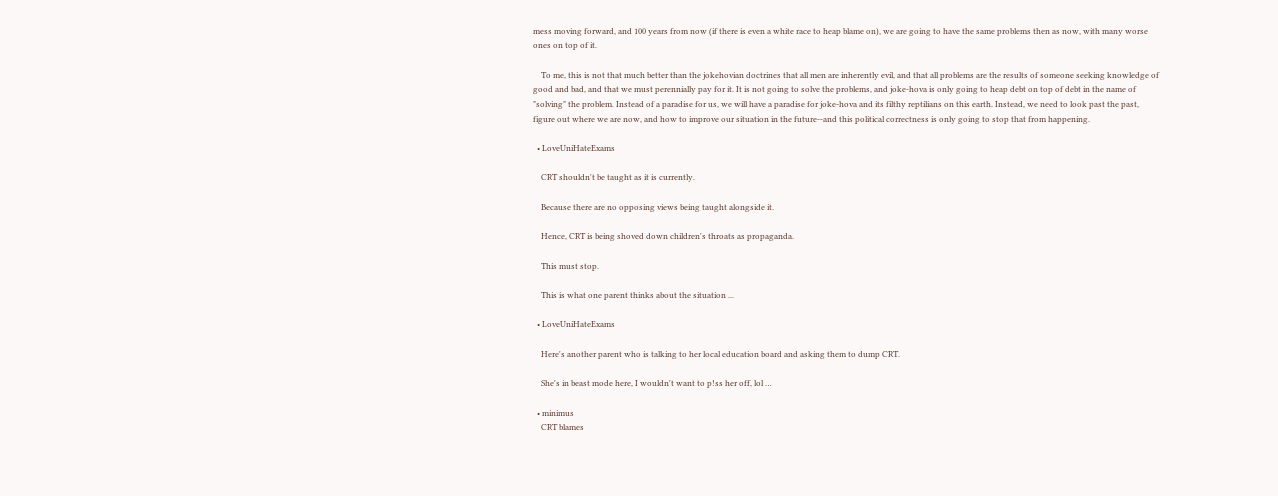mess moving forward, and 100 years from now (if there is even a white race to heap blame on), we are going to have the same problems then as now, with many worse ones on top of it.

    To me, this is not that much better than the jokehovian doctrines that all men are inherently evil, and that all problems are the results of someone seeking knowledge of good and bad, and that we must perennially pay for it. It is not going to solve the problems, and joke-hova is only going to heap debt on top of debt in the name of "solving" the problem. Instead of a paradise for us, we will have a paradise for joke-hova and its filthy reptilians on this earth. Instead, we need to look past the past, figure out where we are now, and how to improve our situation in the future--and this political correctness is only going to stop that from happening.

  • LoveUniHateExams

    CRT shouldn't be taught as it is currently.

    Because there are no opposing views being taught alongside it.

    Hence, CRT is being shoved down children's throats as propaganda.

    This must stop.

    This is what one parent thinks about the situation ...

  • LoveUniHateExams

    Here's another parent who is talking to her local education board and asking them to dump CRT.

    She's in beast mode here, I wouldn't want to p!ss her off, lol …

  • minimus
    CRT blames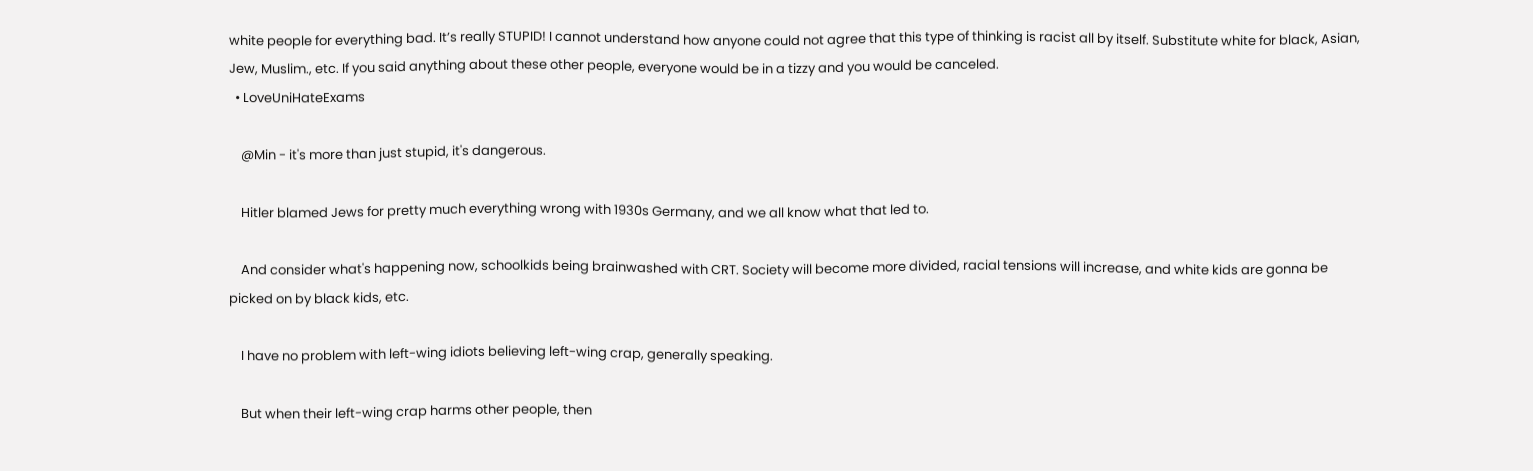white people for everything bad. It’s really STUPID! I cannot understand how anyone could not agree that this type of thinking is racist all by itself. Substitute white for black, Asian, Jew, Muslim., etc. If you said anything about these other people, everyone would be in a tizzy and you would be canceled.
  • LoveUniHateExams

    @Min - it's more than just stupid, it's dangerous.

    Hitler blamed Jews for pretty much everything wrong with 1930s Germany, and we all know what that led to.

    And consider what's happening now, schoolkids being brainwashed with CRT. Society will become more divided, racial tensions will increase, and white kids are gonna be picked on by black kids, etc.

    I have no problem with left-wing idiots believing left-wing crap, generally speaking.

    But when their left-wing crap harms other people, then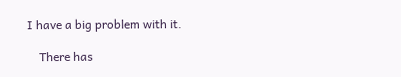I have a big problem with it.

    There has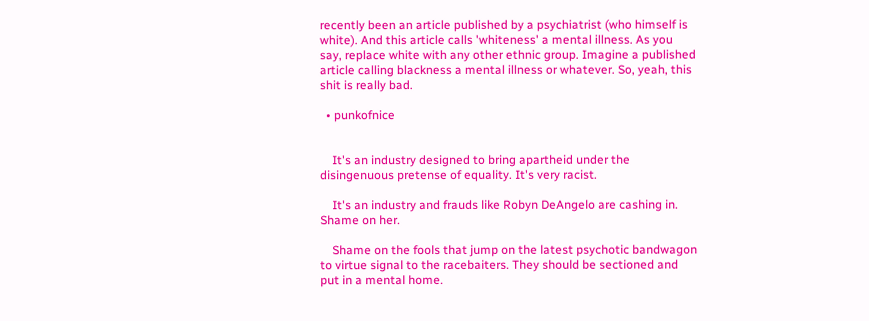recently been an article published by a psychiatrist (who himself is white). And this article calls 'whiteness' a mental illness. As you say, replace white with any other ethnic group. Imagine a published article calling blackness a mental illness or whatever. So, yeah, this shit is really bad.

  • punkofnice


    It's an industry designed to bring apartheid under the disingenuous pretense of equality. It's very racist.

    It's an industry and frauds like Robyn DeAngelo are cashing in. Shame on her.

    Shame on the fools that jump on the latest psychotic bandwagon to virtue signal to the racebaiters. They should be sectioned and put in a mental home.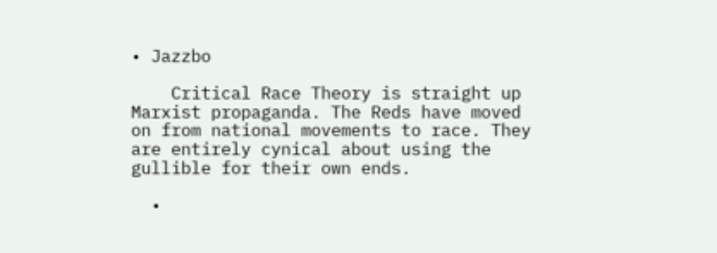• Jazzbo

    Critical Race Theory is straight up Marxist propaganda. The Reds have moved on from national movements to race. They are entirely cynical about using the gullible for their own ends.

  •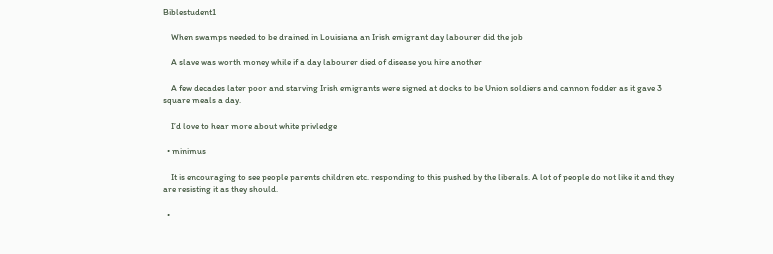Biblestudent1

    When swamps needed to be drained in Louisiana an Irish emigrant day labourer did the job

    A slave was worth money while if a day labourer died of disease you hire another

    A few decades later poor and starving Irish emigrants were signed at docks to be Union soldiers and cannon fodder as it gave 3 square meals a day.

    I’d love to hear more about white privledge

  • minimus

    It is encouraging to see people parents children etc. responding to this pushed by the liberals. A lot of people do not like it and they are resisting it as they should.

  •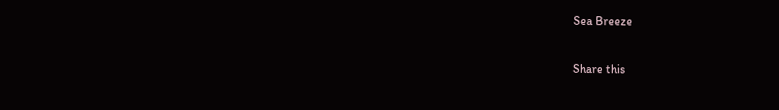Sea Breeze

Share this